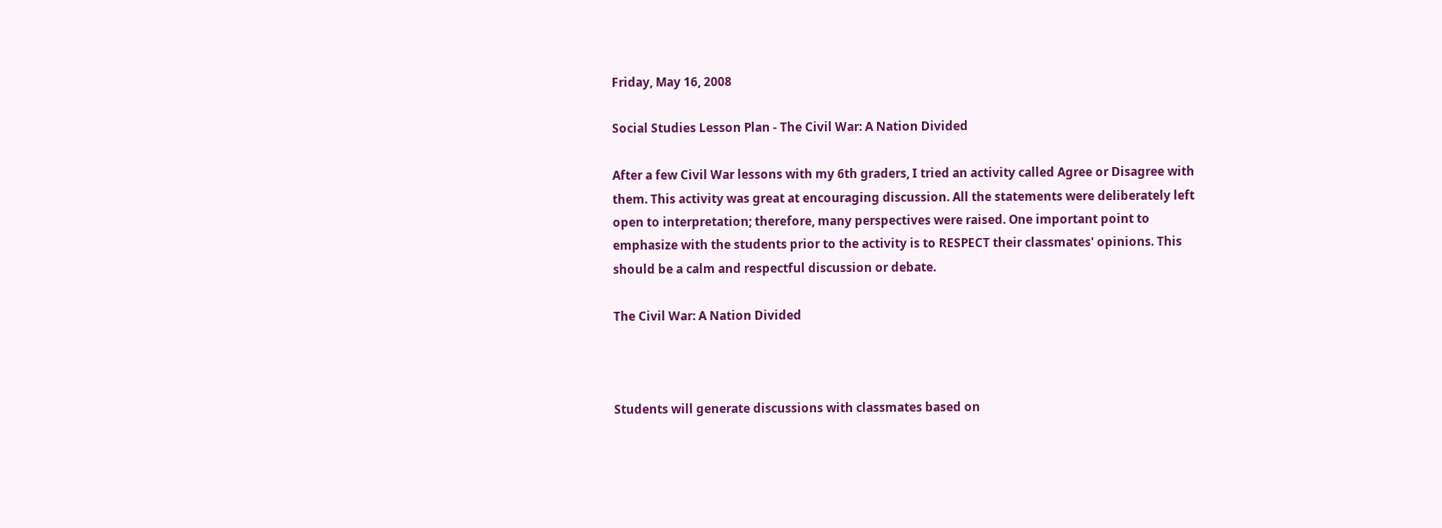Friday, May 16, 2008

Social Studies Lesson Plan - The Civil War: A Nation Divided

After a few Civil War lessons with my 6th graders, I tried an activity called Agree or Disagree with them. This activity was great at encouraging discussion. All the statements were deliberately left open to interpretation; therefore, many perspectives were raised. One important point to emphasize with the students prior to the activity is to RESPECT their classmates' opinions. This should be a calm and respectful discussion or debate.

The Civil War: A Nation Divided



Students will generate discussions with classmates based on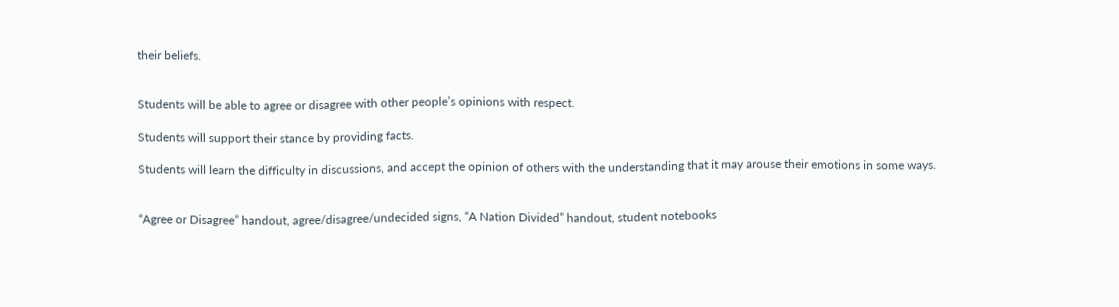their beliefs.


Students will be able to agree or disagree with other people’s opinions with respect.

Students will support their stance by providing facts.

Students will learn the difficulty in discussions, and accept the opinion of others with the understanding that it may arouse their emotions in some ways.


“Agree or Disagree” handout, agree/disagree/undecided signs, “A Nation Divided” handout, student notebooks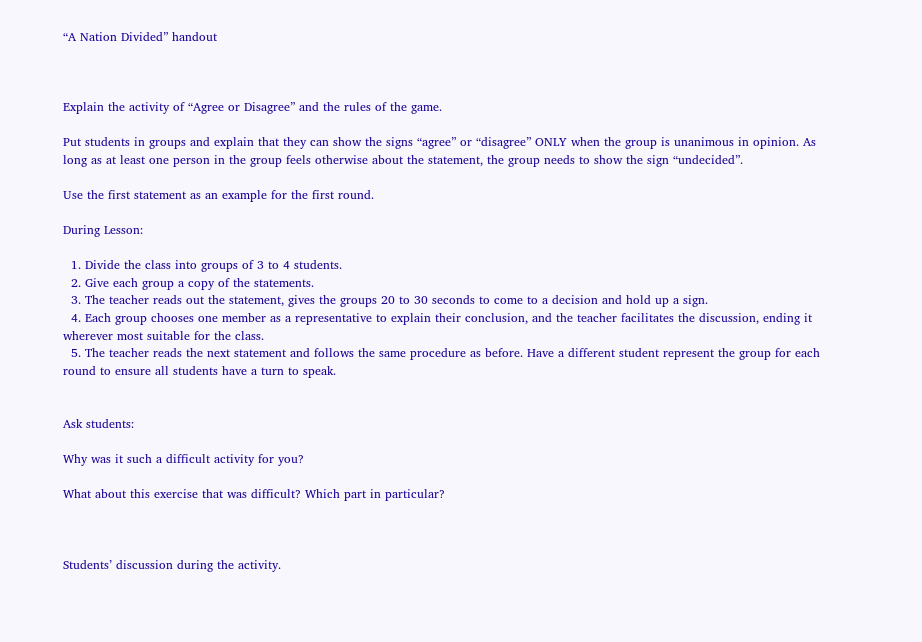“A Nation Divided” handout



Explain the activity of “Agree or Disagree” and the rules of the game.

Put students in groups and explain that they can show the signs “agree” or “disagree” ONLY when the group is unanimous in opinion. As long as at least one person in the group feels otherwise about the statement, the group needs to show the sign “undecided”.

Use the first statement as an example for the first round.

During Lesson:

  1. Divide the class into groups of 3 to 4 students.
  2. Give each group a copy of the statements.
  3. The teacher reads out the statement, gives the groups 20 to 30 seconds to come to a decision and hold up a sign.
  4. Each group chooses one member as a representative to explain their conclusion, and the teacher facilitates the discussion, ending it wherever most suitable for the class.
  5. The teacher reads the next statement and follows the same procedure as before. Have a different student represent the group for each round to ensure all students have a turn to speak.


Ask students:

Why was it such a difficult activity for you?

What about this exercise that was difficult? Which part in particular?



Students’ discussion during the activity.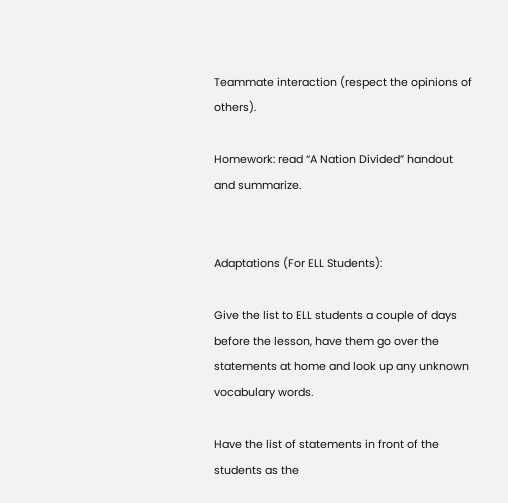Teammate interaction (respect the opinions of others).

Homework: read “A Nation Divided” handout and summarize.


Adaptations (For ELL Students):

Give the list to ELL students a couple of days before the lesson, have them go over the statements at home and look up any unknown vocabulary words.

Have the list of statements in front of the students as the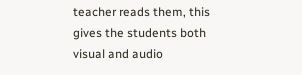teacher reads them, this gives the students both visual and audio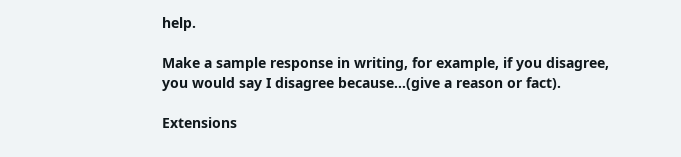help.

Make a sample response in writing, for example, if you disagree, you would say I disagree because…(give a reason or fact).

Extensions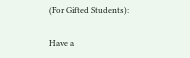(For Gifted Students):

Have a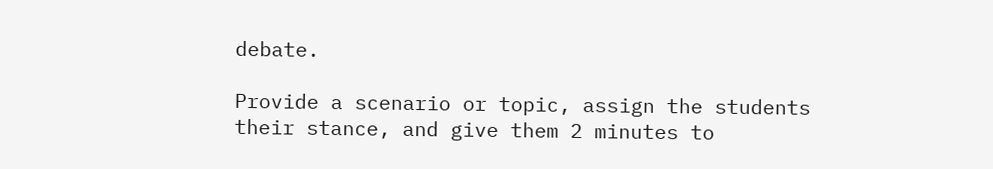debate.

Provide a scenario or topic, assign the students their stance, and give them 2 minutes to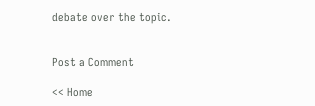debate over the topic.


Post a Comment

<< Home